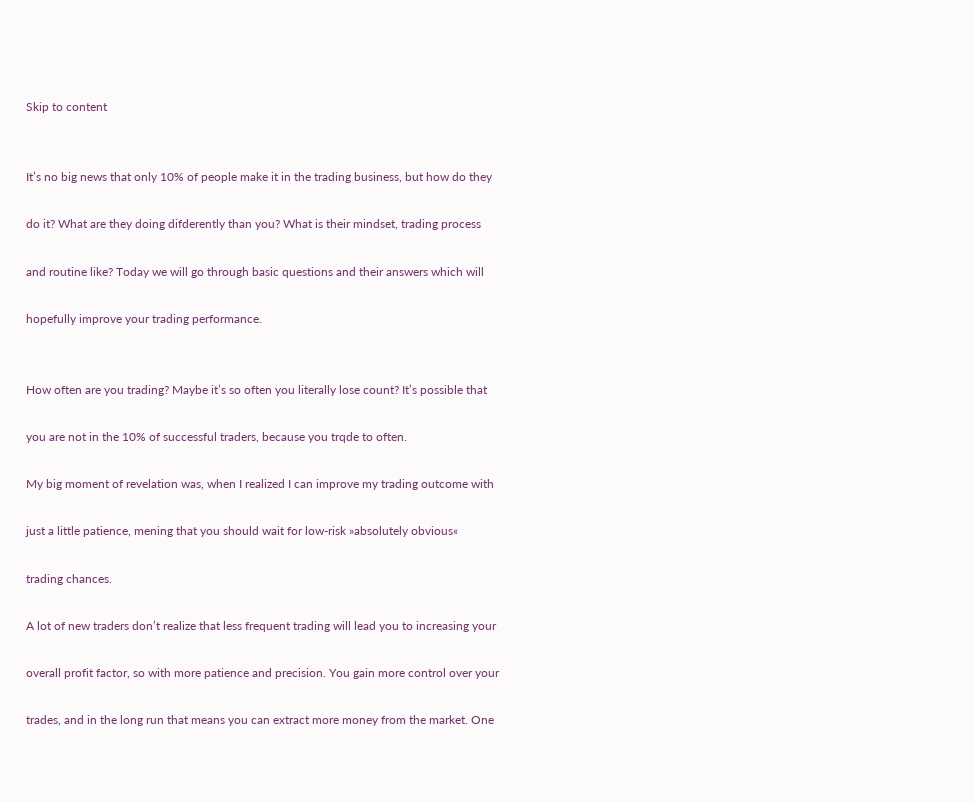Skip to content


It’s no big news that only 10% of people make it in the trading business, but how do they

do it? What are they doing difderently than you? What is their mindset, trading process

and routine like? Today we will go through basic questions and their answers which will

hopefully improve your trading performance.


How often are you trading? Maybe it’s so often you literally lose count? It’s possible that

you are not in the 10% of successful traders, because you trqde to often.

My big moment of revelation was, when I realized I can improve my trading outcome with

just a little patience, mening that you should wait for low-risk »absolutely obvious«

trading chances.

A lot of new traders don’t realize that less frequent trading will lead you to increasing your

overall profit factor, so with more patience and precision. You gain more control over your

trades, and in the long run that means you can extract more money from the market. One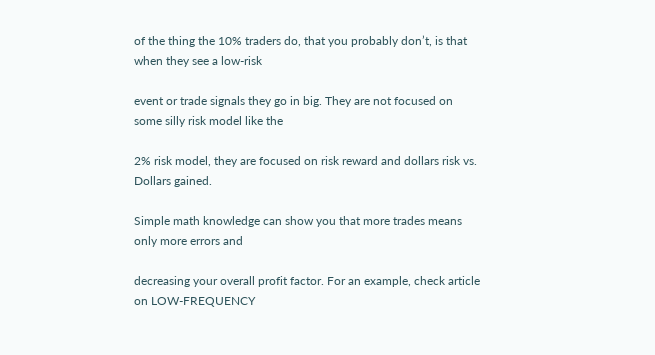of the thing the 10% traders do, that you probably don’t, is that when they see a low-risk

event or trade signals they go in big. They are not focused on some silly risk model like the

2% risk model, they are focused on risk reward and dollars risk vs. Dollars gained.

Simple math knowledge can show you that more trades means only more errors and

decreasing your overall profit factor. For an example, check article on LOW-FREQUENCY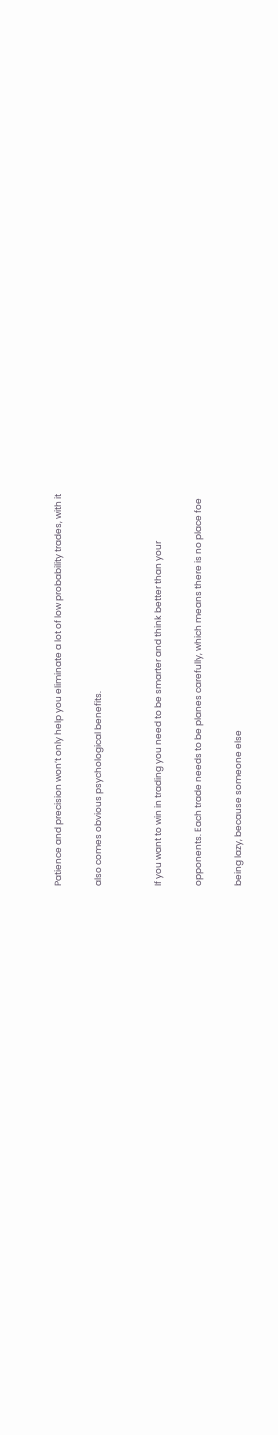Patience and precision won’t only help you eliminate a lot of low probability trades, with it

also comes obvious psychological benefits.


If you want to win in trading you need to be smarter and think better than your

opponents. Each trade needs to be planes carefully, which means there is no place foe

being lazy, because someone else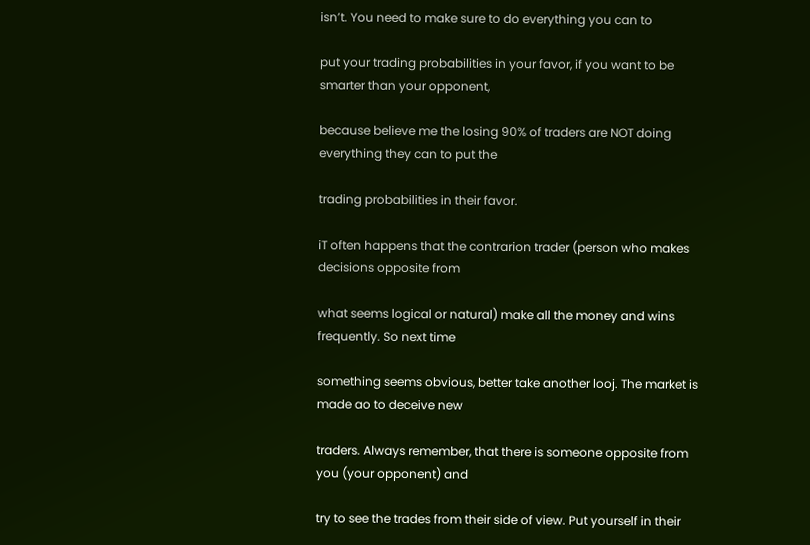isn’t. You need to make sure to do everything you can to

put your trading probabilities in your favor, if you want to be smarter than your opponent,

because believe me the losing 90% of traders are NOT doing everything they can to put the

trading probabilities in their favor.

iT often happens that the contrarion trader (person who makes decisions opposite from

what seems logical or natural) make all the money and wins frequently. So next time

something seems obvious, better take another looj. The market is made ao to deceive new

traders. Always remember, that there is someone opposite from you (your opponent) and

try to see the trades from their side of view. Put yourself in their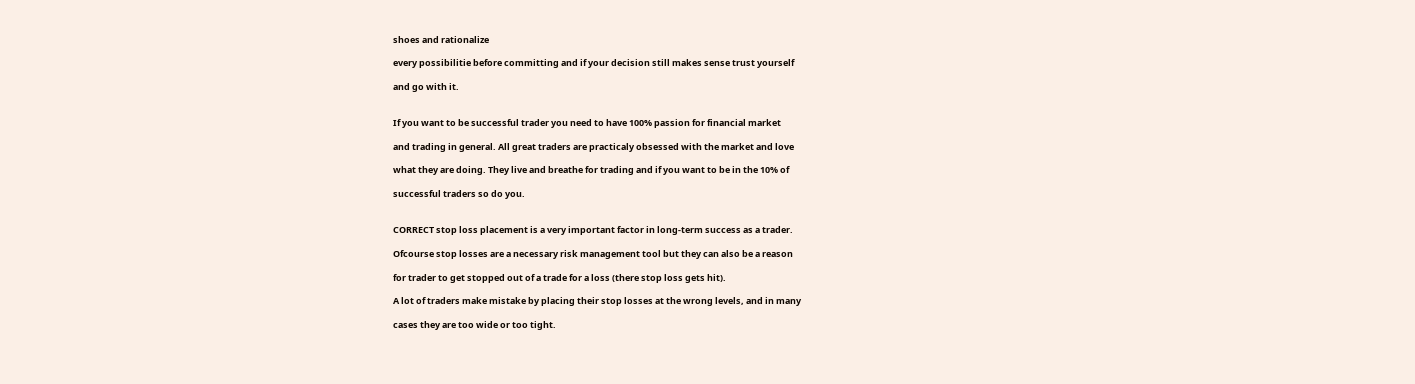shoes and rationalize

every possibilitie before committing and if your decision still makes sense trust yourself

and go with it.


If you want to be successful trader you need to have 100% passion for financial market

and trading in general. All great traders are practicaly obsessed with the market and love

what they are doing. They live and breathe for trading and if you want to be in the 10% of

successful traders so do you.


CORRECT stop loss placement is a very important factor in long-term success as a trader.

Ofcourse stop losses are a necessary risk management tool but they can also be a reason

for trader to get stopped out of a trade for a loss (there stop loss gets hit).

A lot of traders make mistake by placing their stop losses at the wrong levels, and in many

cases they are too wide or too tight.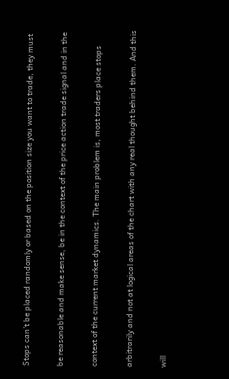Stops can’t be placed randomly or based on the position size you want to trade, they must

be reasonable and make sense, be in the context of the price action trade signal and in the

context of the current market dynamics. The main problem is, most traders place stops

arbitrarily and not at logical areas of the chart with any real thought behind them. And this

will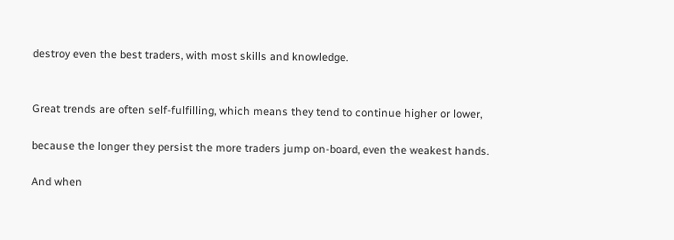destroy even the best traders, with most skills and knowledge.


Great trends are often self-fulfilling, which means they tend to continue higher or lower,

because the longer they persist the more traders jump on-board, even the weakest hands.

And when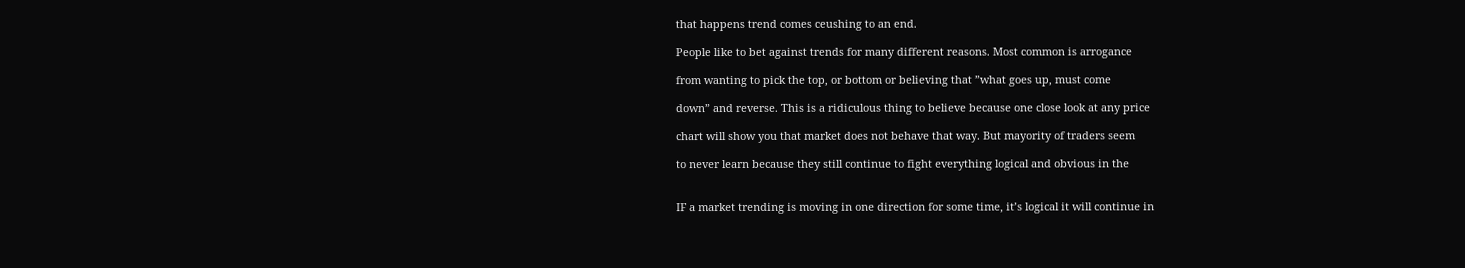that happens trend comes ceushing to an end.

People like to bet against trends for many different reasons. Most common is arrogance

from wanting to pick the top, or bottom or believing that ”what goes up, must come

down” and reverse. This is a ridiculous thing to believe because one close look at any price

chart will show you that market does not behave that way. But mayority of traders seem

to never learn because they still continue to fight everything logical and obvious in the


IF a market trending is moving in one direction for some time, it’s logical it will continue in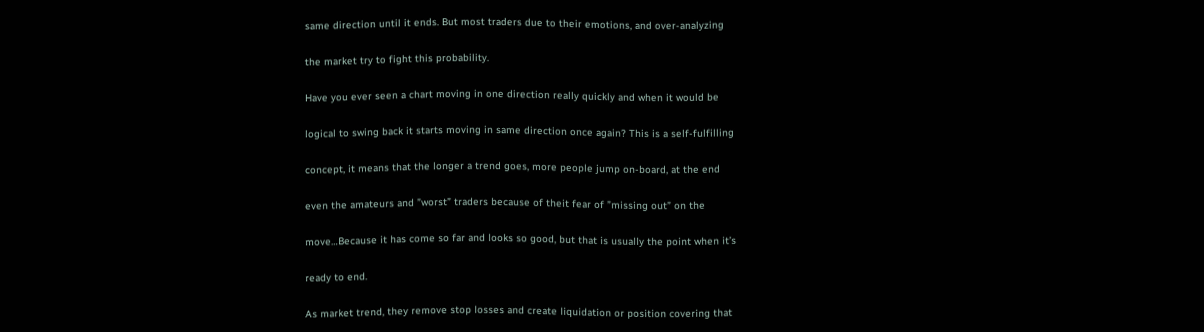same direction until it ends. But most traders due to their emotions, and over-analyzing

the market try to fight this probability.

Have you ever seen a chart moving in one direction really quickly and when it would be

logical to swing back it starts moving in same direction once again? This is a self-fulfilling

concept, it means that the longer a trend goes, more people jump on-board, at the end

even the amateurs and ”worst” traders because of theit fear of ”missing out” on the

move…Because it has come so far and looks so good, but that is usually the point when it’s

ready to end.

As market trend, they remove stop losses and create liquidation or position covering that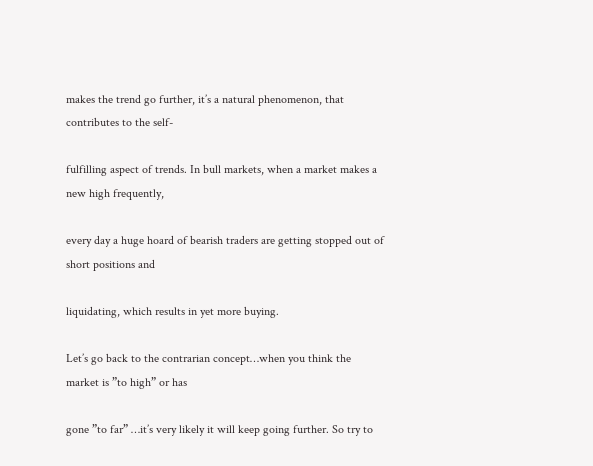makes the trend go further, it’s a natural phenomenon, that contributes to the self-

fulfilling aspect of trends. In bull markets, when a market makes a new high frequently,

every day a huge hoard of bearish traders are getting stopped out of short positions and

liquidating, which results in yet more buying.

Let’s go back to the contrarian concept…when you think the market is ”to high” or has

gone ”to far” …it’s very likely it will keep going further. So try to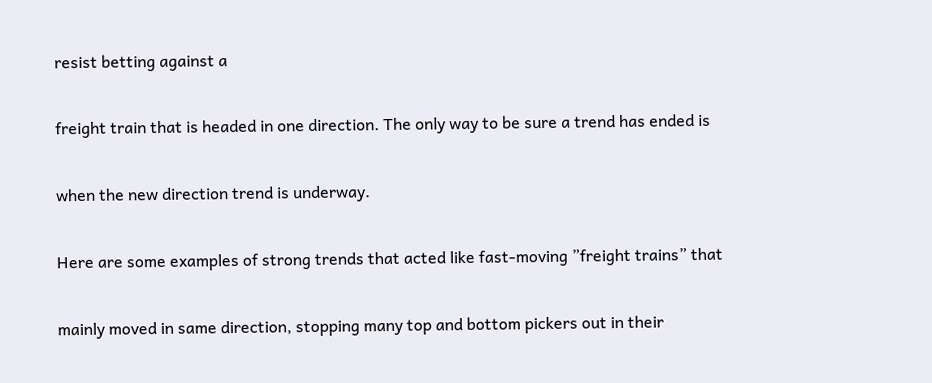resist betting against a

freight train that is headed in one direction. The only way to be sure a trend has ended is

when the new direction trend is underway.

Here are some examples of strong trends that acted like fast-moving ”freight trains” that

mainly moved in same direction, stopping many top and bottom pickers out in their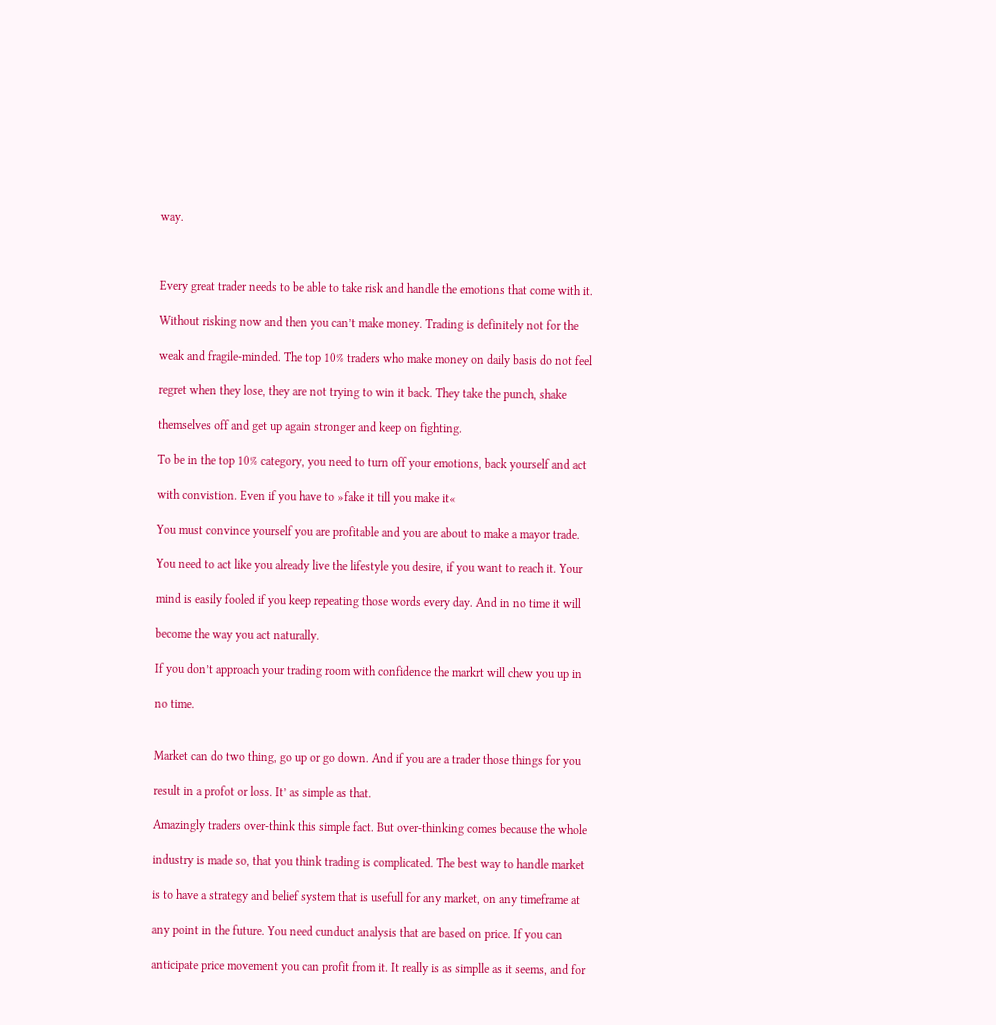way.



Every great trader needs to be able to take risk and handle the emotions that come with it.

Without risking now and then you can’t make money. Trading is definitely not for the

weak and fragile-minded. The top 10% traders who make money on daily basis do not feel

regret when they lose, they are not trying to win it back. They take the punch, shake

themselves off and get up again stronger and keep on fighting.

To be in the top 10% category, you need to turn off your emotions, back yourself and act

with convistion. Even if you have to »fake it till you make it«

You must convince yourself you are profitable and you are about to make a mayor trade.

You need to act like you already live the lifestyle you desire, if you want to reach it. Your

mind is easily fooled if you keep repeating those words every day. And in no time it will

become the way you act naturally.

If you don’t approach your trading room with confidence the markrt will chew you up in

no time.


Market can do two thing, go up or go down. And if you are a trader those things for you

result in a profot or loss. It’ as simple as that.

Amazingly traders over-think this simple fact. But over-thinking comes because the whole

industry is made so, that you think trading is complicated. The best way to handle market

is to have a strategy and belief system that is usefull for any market, on any timeframe at

any point in the future. You need cunduct analysis that are based on price. If you can

anticipate price movement you can profit from it. It really is as simplle as it seems, and for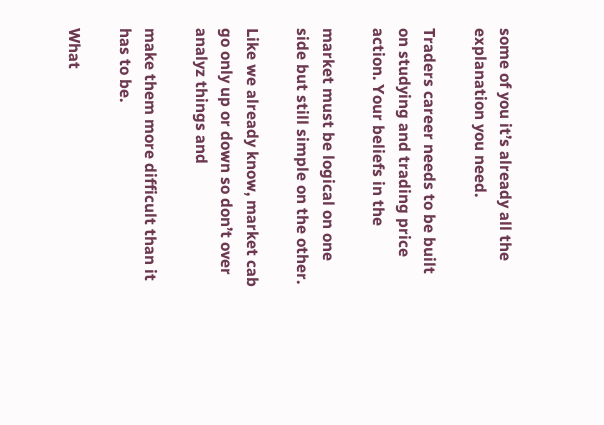some of you it’s already all the explanation you need.

Traders career needs to be built on studying and trading price action. Your beliefs in the

market must be logical on one side but still simple on the other.

Like we already know, market cab go only up or down so don’t over analyz things and

make them more difficult than it has to be.

What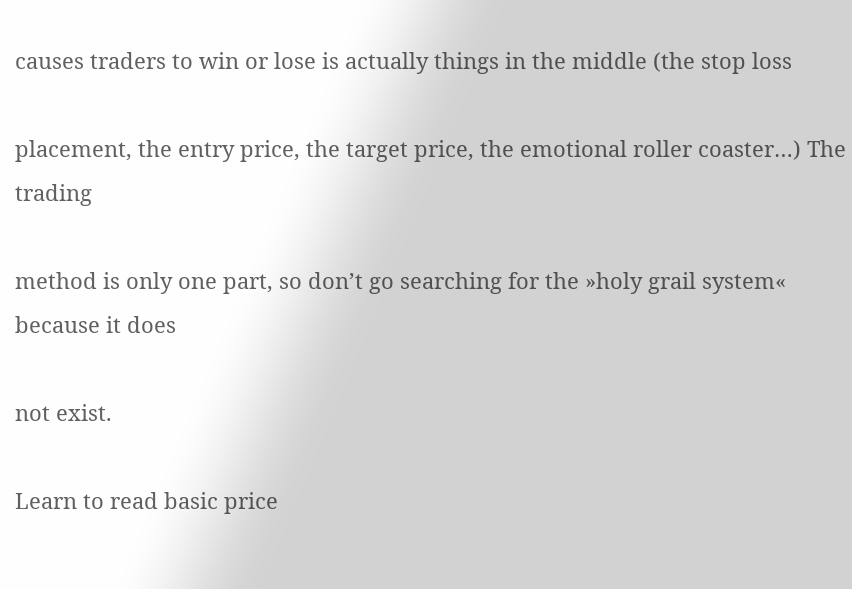causes traders to win or lose is actually things in the middle (the stop loss

placement, the entry price, the target price, the emotional roller coaster…) The trading

method is only one part, so don’t go searching for the »holy grail system« because it does

not exist.

Learn to read basic price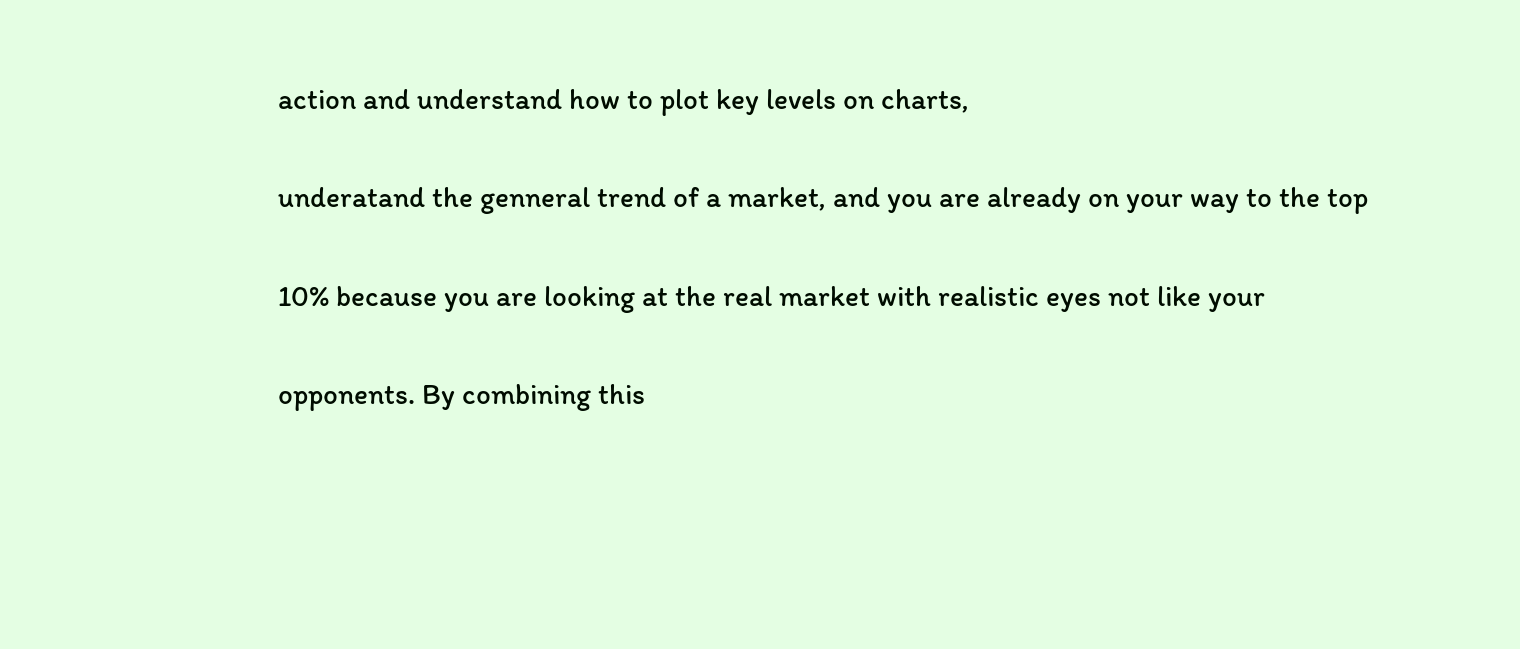action and understand how to plot key levels on charts,

underatand the genneral trend of a market, and you are already on your way to the top

10% because you are looking at the real market with realistic eyes not like your

opponents. By combining this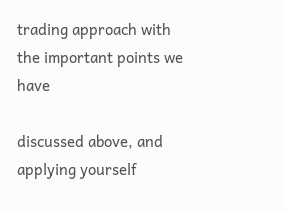trading approach with the important points we have

discussed above, and applying yourself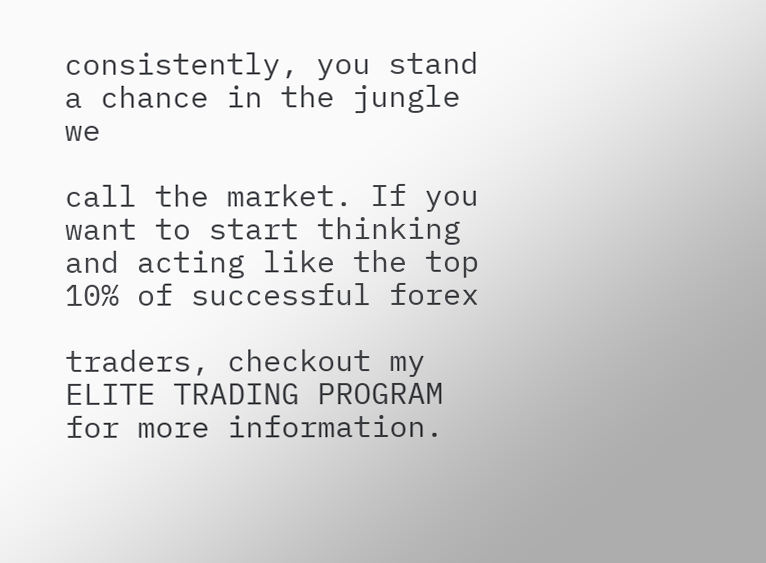consistently, you stand a chance in the jungle we

call the market. If you want to start thinking and acting like the top 10% of successful forex

traders, checkout my ELITE TRADING PROGRAM for more information.